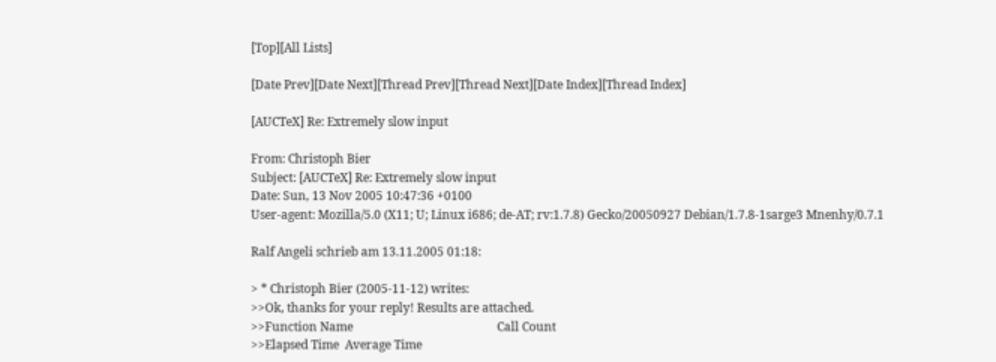[Top][All Lists]

[Date Prev][Date Next][Thread Prev][Thread Next][Date Index][Thread Index]

[AUCTeX] Re: Extremely slow input

From: Christoph Bier
Subject: [AUCTeX] Re: Extremely slow input
Date: Sun, 13 Nov 2005 10:47:36 +0100
User-agent: Mozilla/5.0 (X11; U; Linux i686; de-AT; rv:1.7.8) Gecko/20050927 Debian/1.7.8-1sarge3 Mnenhy/0.7.1

Ralf Angeli schrieb am 13.11.2005 01:18:

> * Christoph Bier (2005-11-12) writes:
>>Ok, thanks for your reply! Results are attached.
>>Function Name                                                Call Count
>>Elapsed Time  Average Time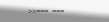>>===  ===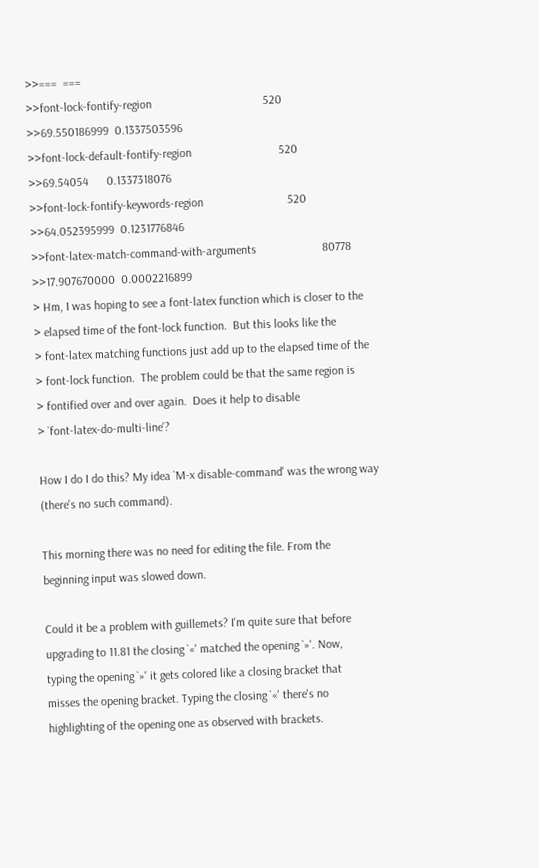>>===  ===
>>font-lock-fontify-region                                     520
>>69.550186999  0.1337503596
>>font-lock-default-fontify-region                             520
>>69.54054      0.1337318076
>>font-lock-fontify-keywords-region                            520
>>64.052395999  0.1231776846
>>font-latex-match-command-with-arguments                      80778
>>17.907670000  0.0002216899
> Hm, I was hoping to see a font-latex function which is closer to the
> elapsed time of the font-lock function.  But this looks like the
> font-latex matching functions just add up to the elapsed time of the
> font-lock function.  The problem could be that the same region is
> fontified over and over again.  Does it help to disable
> `font-latex-do-multi-line'?

How I do I do this? My idea `M-x disable-command' was the wrong way
(there's no such command).

This morning there was no need for editing the file. From the
beginning input was slowed down.

Could it be a problem with guillemets? I'm quite sure that before
upgrading to 11.81 the closing `«' matched the opening `»'. Now,
typing the opening `»' it gets colored like a closing bracket that
misses the opening bracket. Typing the closing `«' there's no
highlighting of the opening one as observed with brackets.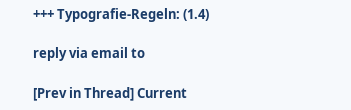+++ Typografie-Regeln: (1.4)

reply via email to

[Prev in Thread] Current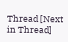Thread [Next in Thread]